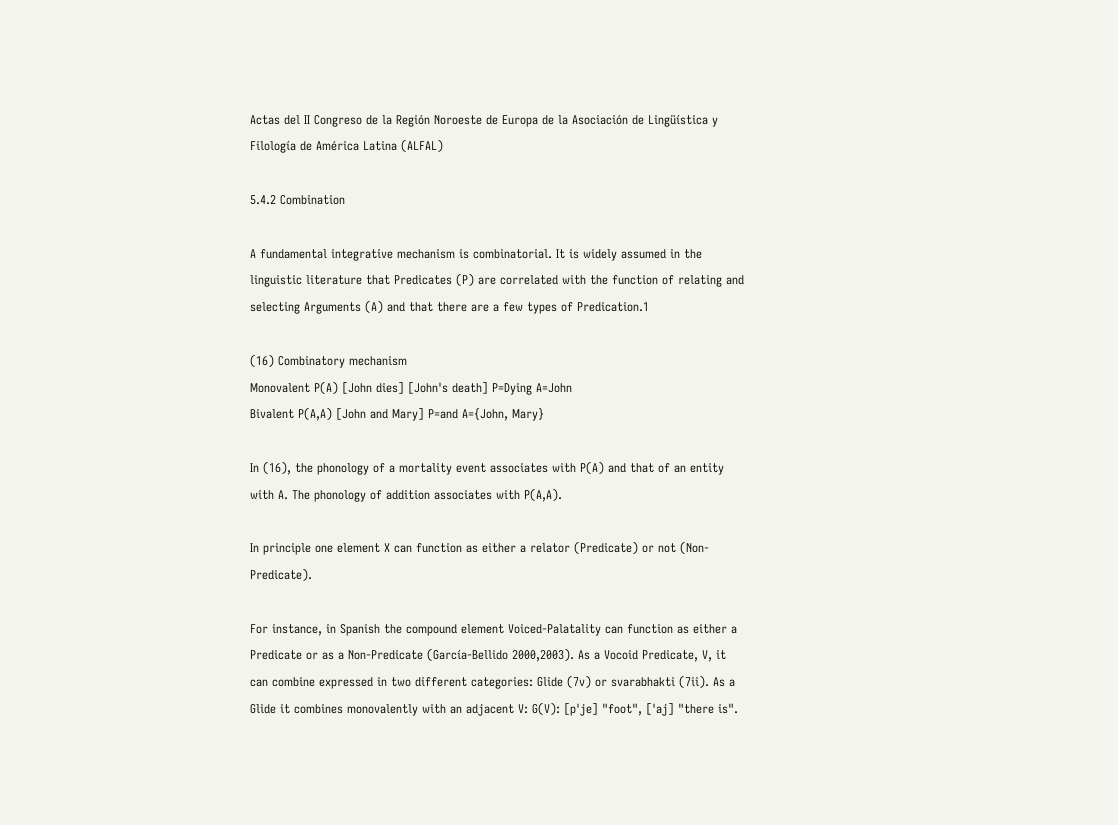Actas del II Congreso de la Región Noroeste de Europa de la Asociación de Lingüística y Filología de América Latina (ALFAL)

5.4.2 Combination

A fundamental integrative mechanism is combinatorial. It is widely assumed in the linguistic literature that Predicates (P) are correlated with the function of relating and selecting Arguments (A) and that there are a few types of Predication.1

(16) Combinatory mechanism
Monovalent P(A) [John dies] [John's death] P=Dying A=John
Bivalent P(A,A) [John and Mary] P=and A={John, Mary}

In (16), the phonology of a mortality event associates with P(A) and that of an entity with A. The phonology of addition associates with P(A,A).

In principle one element X can function as either a relator (Predicate) or not (Non-Predicate).

For instance, in Spanish the compound element Voiced-Palatality can function as either a Predicate or as a Non-Predicate (García-Bellido 2000,2003). As a Vocoid Predicate, V, it can combine expressed in two different categories: Glide (7v) or svarabhakti (7ii). As a Glide it combines monovalently with an adjacent V: G(V): [p'je] "foot", ['aj] "there is".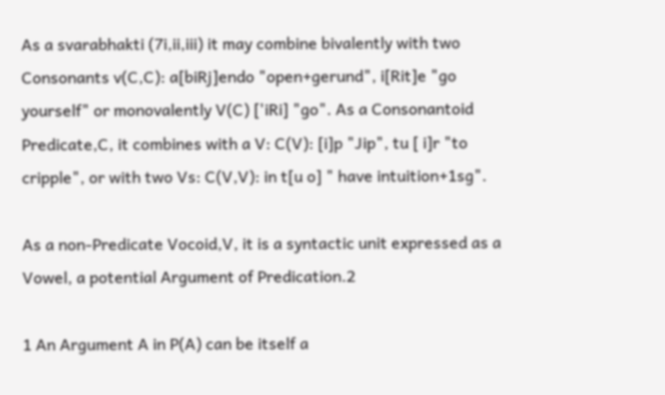As a svarabhakti (7i,ii,iii) it may combine bivalently with two Consonants v(C,C): a[biRj]endo "open+gerund", i[Rit]e "go yourself" or monovalently V(C) ['iRi] "go". As a Consonantoid Predicate,C, it combines with a V: C(V): [i]p "Jip", tu [ i]r "to cripple", or with two Vs: C(V,V): in t[u o] " have intuition+1sg".

As a non-Predicate Vocoid,V, it is a syntactic unit expressed as a Vowel, a potential Argument of Predication.2

1 An Argument A in P(A) can be itself a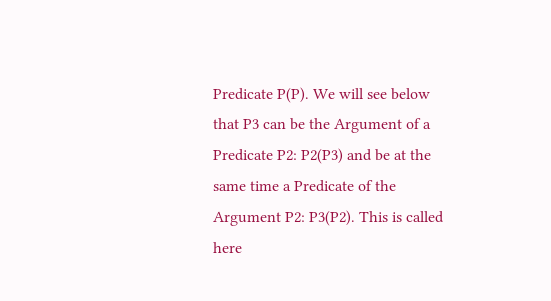Predicate P(P). We will see below that P3 can be the Argument of a Predicate P2: P2(P3) and be at the same time a Predicate of the Argument P2: P3(P2). This is called here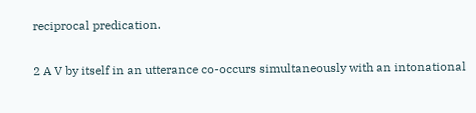reciprocal predication.

2 A V by itself in an utterance co-occurs simultaneously with an intonational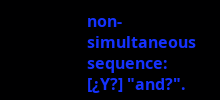non-simultaneous sequence: [¿Y?] "and?".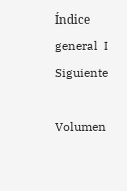Índice general  I  Siguiente

Volumen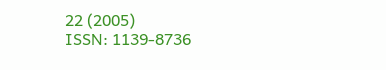22 (2005)
ISSN: 1139-8736